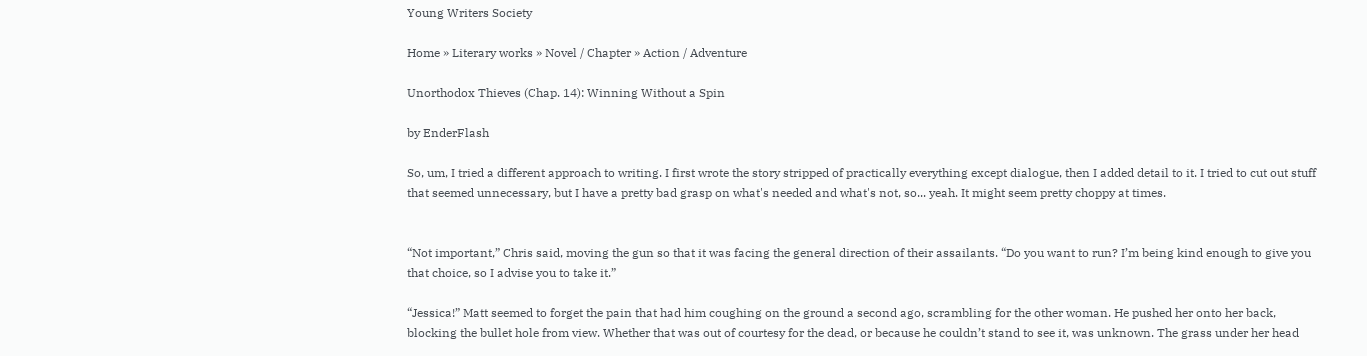Young Writers Society

Home » Literary works » Novel / Chapter » Action / Adventure

Unorthodox Thieves (Chap. 14): Winning Without a Spin

by EnderFlash

So, um, I tried a different approach to writing. I first wrote the story stripped of practically everything except dialogue, then I added detail to it. I tried to cut out stuff that seemed unnecessary, but I have a pretty bad grasp on what's needed and what's not, so... yeah. It might seem pretty choppy at times.


“Not important,” Chris said, moving the gun so that it was facing the general direction of their assailants. “Do you want to run? I’m being kind enough to give you that choice, so I advise you to take it.”

“Jessica!” Matt seemed to forget the pain that had him coughing on the ground a second ago, scrambling for the other woman. He pushed her onto her back, blocking the bullet hole from view. Whether that was out of courtesy for the dead, or because he couldn’t stand to see it, was unknown. The grass under her head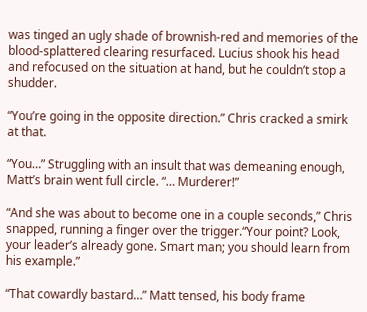was tinged an ugly shade of brownish-red and memories of the blood-splattered clearing resurfaced. Lucius shook his head and refocused on the situation at hand, but he couldn’t stop a shudder.

“You’re going in the opposite direction.” Chris cracked a smirk at that.

“You…” Struggling with an insult that was demeaning enough, Matt’s brain went full circle. “… Murderer!”

“And she was about to become one in a couple seconds,” Chris snapped, running a finger over the trigger.“Your point? Look, your leader’s already gone. Smart man; you should learn from his example.”

“That cowardly bastard…” Matt tensed, his body frame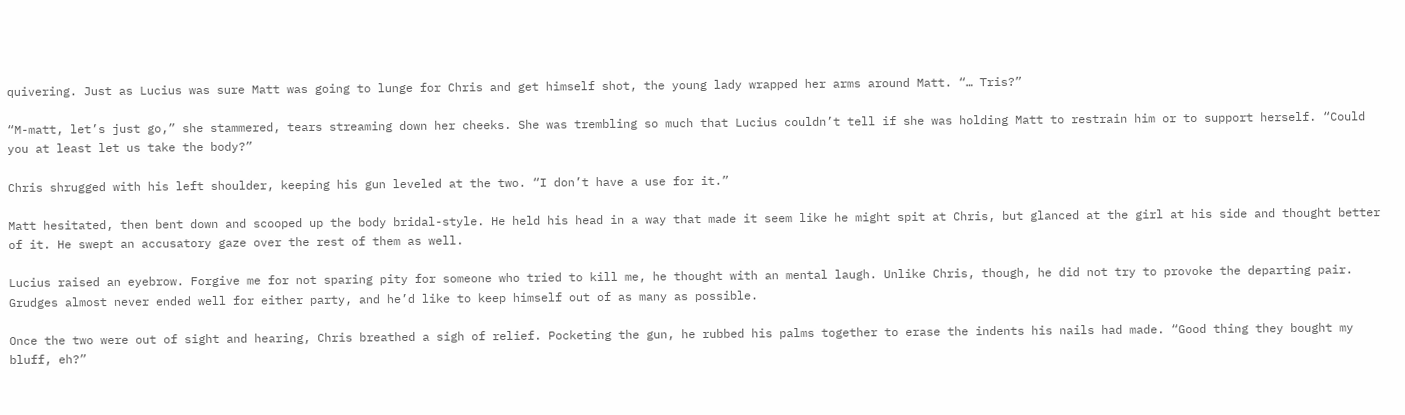quivering. Just as Lucius was sure Matt was going to lunge for Chris and get himself shot, the young lady wrapped her arms around Matt. “… Tris?”

“M-matt, let’s just go,” she stammered, tears streaming down her cheeks. She was trembling so much that Lucius couldn’t tell if she was holding Matt to restrain him or to support herself. “Could you at least let us take the body?”

Chris shrugged with his left shoulder, keeping his gun leveled at the two. “I don’t have a use for it.”

Matt hesitated, then bent down and scooped up the body bridal-style. He held his head in a way that made it seem like he might spit at Chris, but glanced at the girl at his side and thought better of it. He swept an accusatory gaze over the rest of them as well.

Lucius raised an eyebrow. Forgive me for not sparing pity for someone who tried to kill me, he thought with an mental laugh. Unlike Chris, though, he did not try to provoke the departing pair. Grudges almost never ended well for either party, and he’d like to keep himself out of as many as possible.

Once the two were out of sight and hearing, Chris breathed a sigh of relief. Pocketing the gun, he rubbed his palms together to erase the indents his nails had made. “Good thing they bought my bluff, eh?”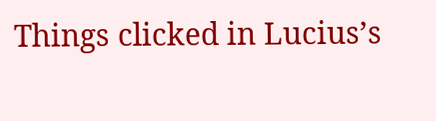Things clicked in Lucius’s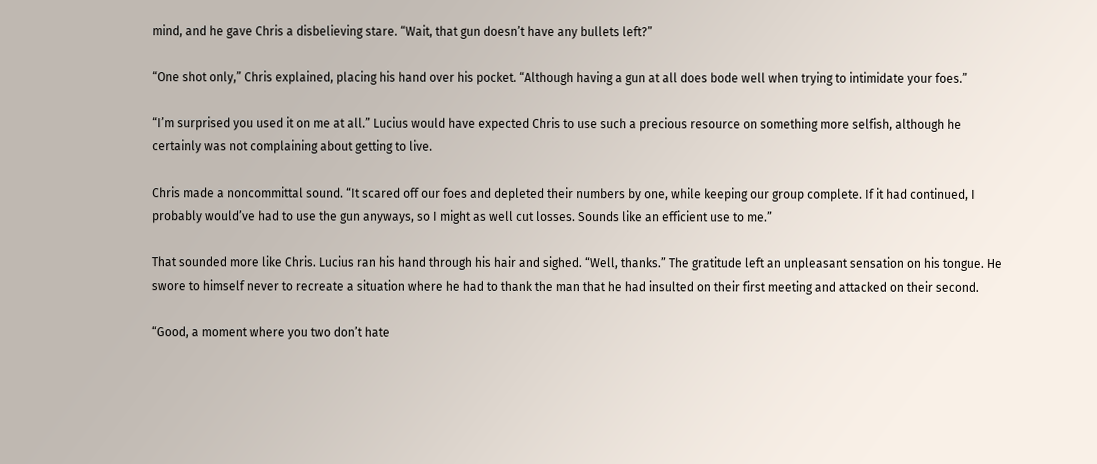mind, and he gave Chris a disbelieving stare. “Wait, that gun doesn’t have any bullets left?”

“One shot only,” Chris explained, placing his hand over his pocket. “Although having a gun at all does bode well when trying to intimidate your foes.”

“I’m surprised you used it on me at all.” Lucius would have expected Chris to use such a precious resource on something more selfish, although he certainly was not complaining about getting to live.

Chris made a noncommittal sound. “It scared off our foes and depleted their numbers by one, while keeping our group complete. If it had continued, I probably would’ve had to use the gun anyways, so I might as well cut losses. Sounds like an efficient use to me.”

That sounded more like Chris. Lucius ran his hand through his hair and sighed. “Well, thanks.” The gratitude left an unpleasant sensation on his tongue. He swore to himself never to recreate a situation where he had to thank the man that he had insulted on their first meeting and attacked on their second.

“Good, a moment where you two don’t hate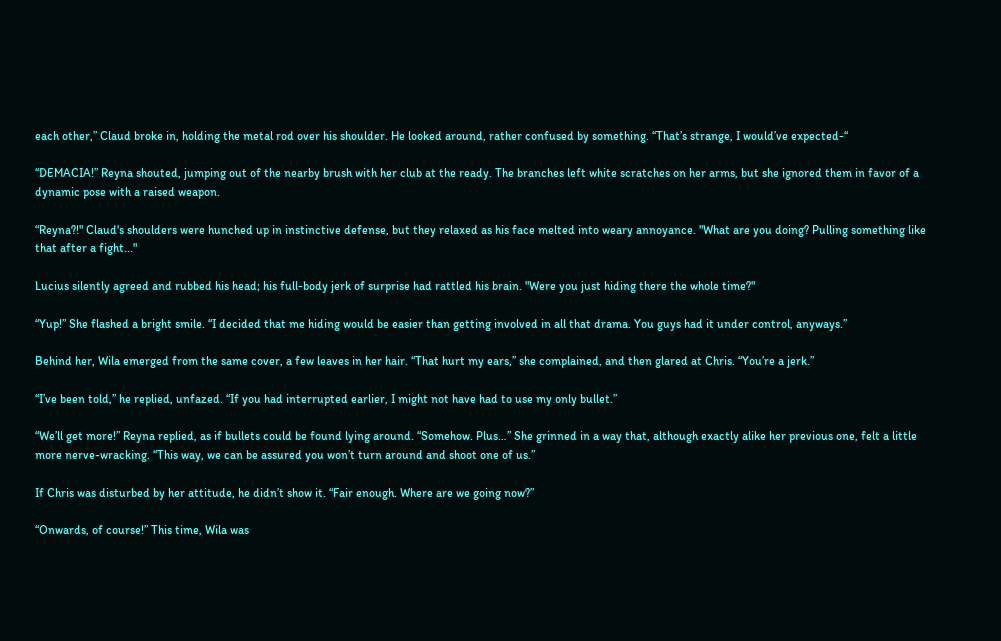each other,” Claud broke in, holding the metal rod over his shoulder. He looked around, rather confused by something. “That’s strange, I would’ve expected-“

“DEMACIA!” Reyna shouted, jumping out of the nearby brush with her club at the ready. The branches left white scratches on her arms, but she ignored them in favor of a dynamic pose with a raised weapon.

“Reyna?!" Claud's shoulders were hunched up in instinctive defense, but they relaxed as his face melted into weary annoyance. "What are you doing? Pulling something like that after a fight..."

Lucius silently agreed and rubbed his head; his full-body jerk of surprise had rattled his brain. "Were you just hiding there the whole time?"

“Yup!” She flashed a bright smile. “I decided that me hiding would be easier than getting involved in all that drama. You guys had it under control, anyways.”

Behind her, Wila emerged from the same cover, a few leaves in her hair. “That hurt my ears,” she complained, and then glared at Chris. “You’re a jerk.”

“I’ve been told,” he replied, unfazed. “If you had interrupted earlier, I might not have had to use my only bullet.”

“We’ll get more!” Reyna replied, as if bullets could be found lying around. “Somehow. Plus…” She grinned in a way that, although exactly alike her previous one, felt a little more nerve-wracking. “This way, we can be assured you won’t turn around and shoot one of us.”

If Chris was disturbed by her attitude, he didn’t show it. “Fair enough. Where are we going now?”

“Onwards, of course!” This time, Wila was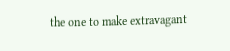the one to make extravagant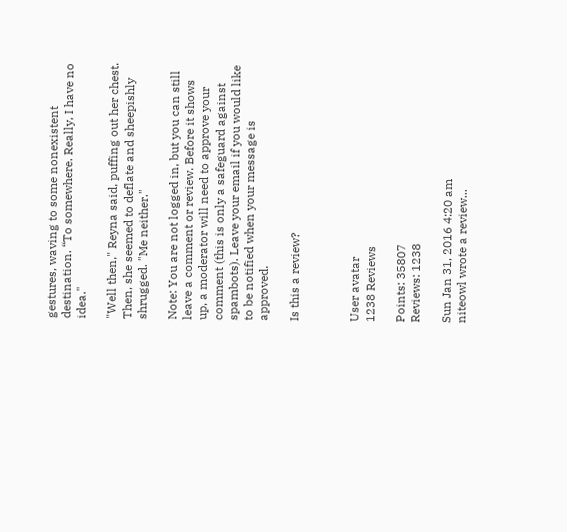gestures, waving to some nonexistent destination. “To somewhere. Really, I have no idea."

"Well then," Reyna said, puffing out her chest. Then, she seemed to deflate and sheepishly shrugged. "Me neither."

Note: You are not logged in, but you can still leave a comment or review. Before it shows up, a moderator will need to approve your comment (this is only a safeguard against spambots). Leave your email if you would like to be notified when your message is approved.

Is this a review?



User avatar
1238 Reviews

Points: 35807
Reviews: 1238

Sun Jan 31, 2016 4:20 am
niteowl wrote a review...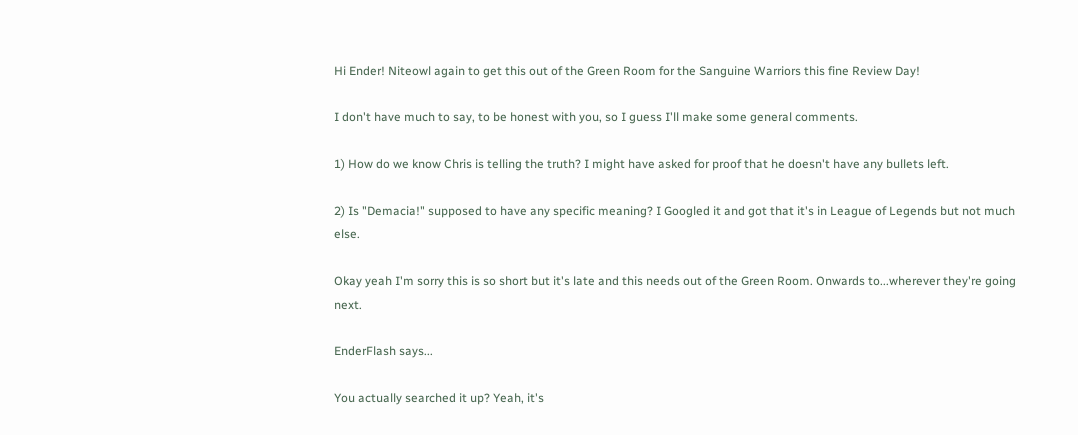Hi Ender! Niteowl again to get this out of the Green Room for the Sanguine Warriors this fine Review Day!

I don't have much to say, to be honest with you, so I guess I'll make some general comments.

1) How do we know Chris is telling the truth? I might have asked for proof that he doesn't have any bullets left.

2) Is "Demacia!" supposed to have any specific meaning? I Googled it and got that it's in League of Legends but not much else.

Okay yeah I'm sorry this is so short but it's late and this needs out of the Green Room. Onwards to...wherever they're going next.

EnderFlash says...

You actually searched it up? Yeah, it's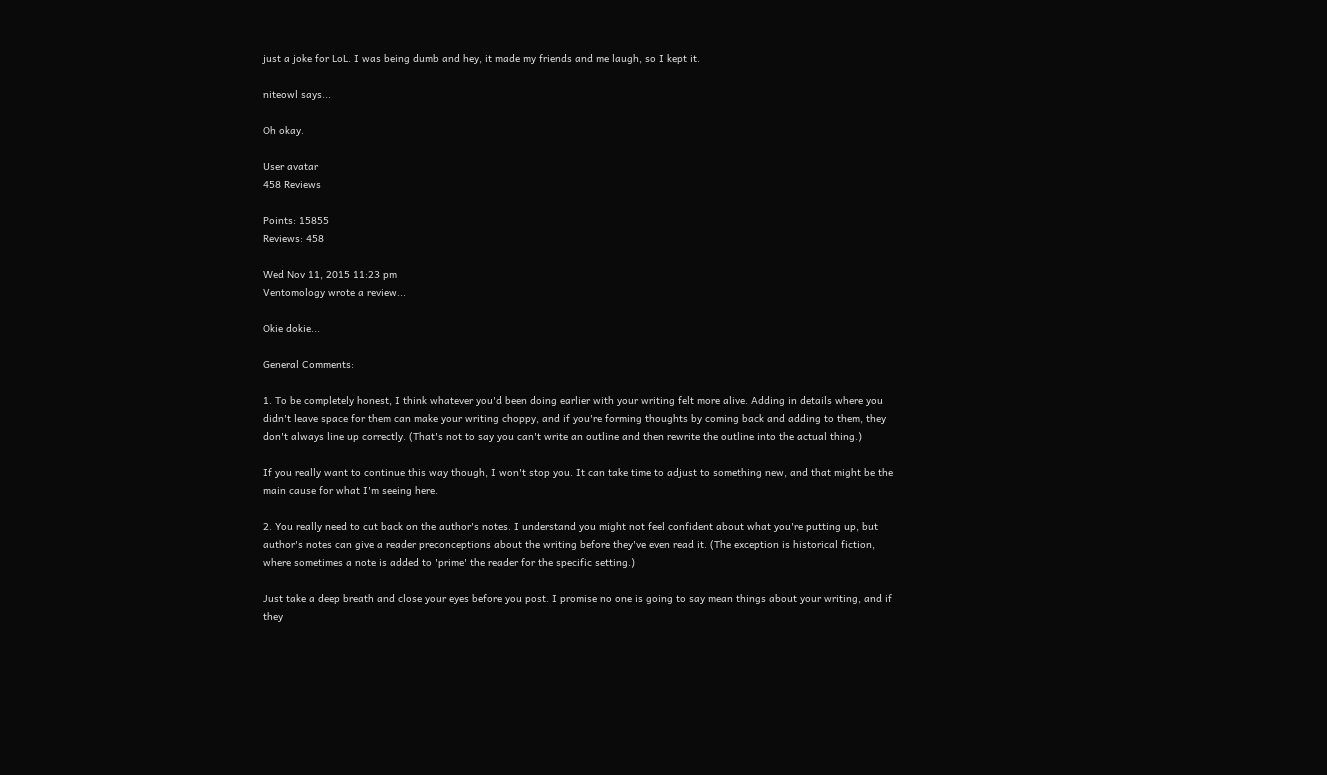just a joke for LoL. I was being dumb and hey, it made my friends and me laugh, so I kept it.

niteowl says...

Oh okay.

User avatar
458 Reviews

Points: 15855
Reviews: 458

Wed Nov 11, 2015 11:23 pm
Ventomology wrote a review...

Okie dokie...

General Comments:

1. To be completely honest, I think whatever you'd been doing earlier with your writing felt more alive. Adding in details where you didn't leave space for them can make your writing choppy, and if you're forming thoughts by coming back and adding to them, they don't always line up correctly. (That's not to say you can't write an outline and then rewrite the outline into the actual thing.)

If you really want to continue this way though, I won't stop you. It can take time to adjust to something new, and that might be the main cause for what I'm seeing here.

2. You really need to cut back on the author's notes. I understand you might not feel confident about what you're putting up, but author's notes can give a reader preconceptions about the writing before they've even read it. (The exception is historical fiction, where sometimes a note is added to 'prime' the reader for the specific setting.)

Just take a deep breath and close your eyes before you post. I promise no one is going to say mean things about your writing, and if they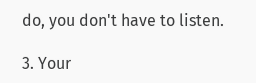do, you don't have to listen.

3. Your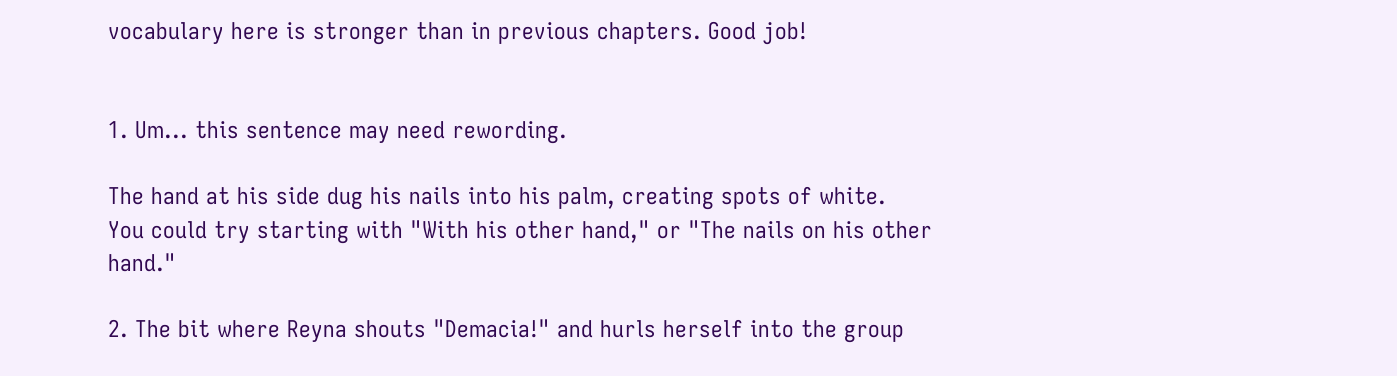vocabulary here is stronger than in previous chapters. Good job!


1. Um... this sentence may need rewording.

The hand at his side dug his nails into his palm, creating spots of white.
You could try starting with "With his other hand," or "The nails on his other hand."

2. The bit where Reyna shouts "Demacia!" and hurls herself into the group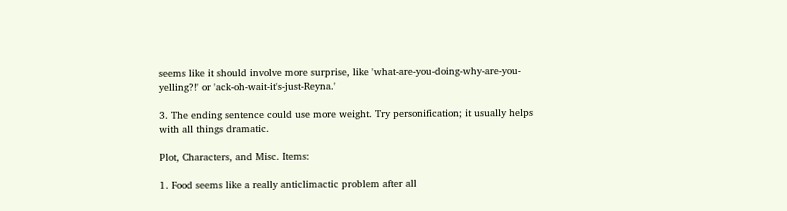seems like it should involve more surprise, like 'what-are-you-doing-why-are-you-yelling?!' or 'ack-oh-wait-it's-just-Reyna.'

3. The ending sentence could use more weight. Try personification; it usually helps with all things dramatic.

Plot, Characters, and Misc. Items:

1. Food seems like a really anticlimactic problem after all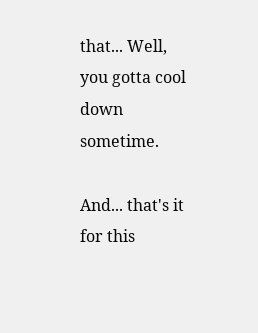that... Well, you gotta cool down sometime.

And... that's it for this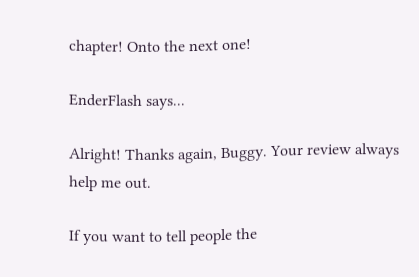chapter! Onto the next one!

EnderFlash says...

Alright! Thanks again, Buggy. Your review always help me out.

If you want to tell people the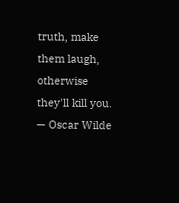truth, make them laugh, otherwise they'll kill you.
— Oscar Wilde